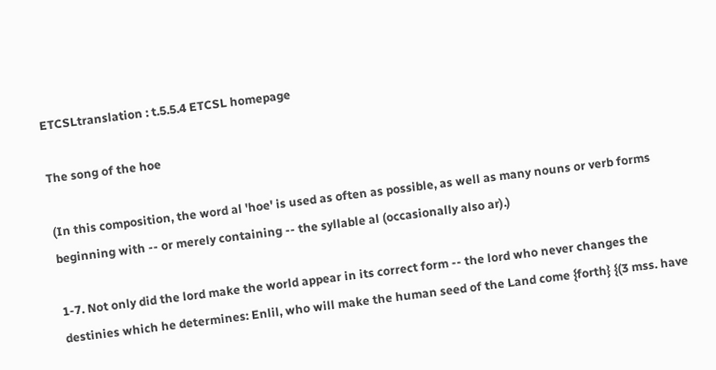ETCSLtranslation : t.5.5.4 ETCSL homepage

The song of the hoe

(In this composition, the word al 'hoe' is used as often as possible, as well as many nouns or verb forms beginning with -- or merely containing -- the syllable al (occasionally also ar).)

1-7. Not only did the lord make the world appear in its correct form -- the lord who never changes the destinies which he determines: Enlil, who will make the human seed of the Land come {forth} {(3 mss. have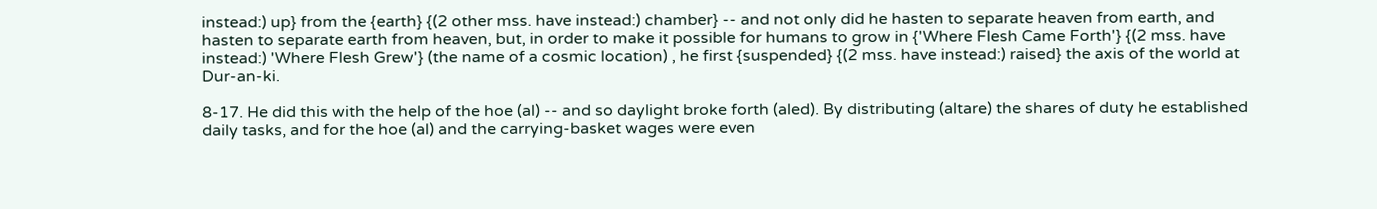instead:) up} from the {earth} {(2 other mss. have instead:) chamber} -- and not only did he hasten to separate heaven from earth, and hasten to separate earth from heaven, but, in order to make it possible for humans to grow in {'Where Flesh Came Forth'} {(2 mss. have instead:) 'Where Flesh Grew'} (the name of a cosmic location) , he first {suspended} {(2 mss. have instead:) raised} the axis of the world at Dur-an-ki.

8-17. He did this with the help of the hoe (al) -- and so daylight broke forth (aled). By distributing (altare) the shares of duty he established daily tasks, and for the hoe (al) and the carrying-basket wages were even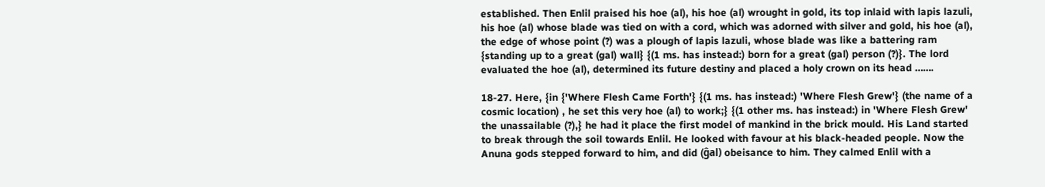established. Then Enlil praised his hoe (al), his hoe (al) wrought in gold, its top inlaid with lapis lazuli, his hoe (al) whose blade was tied on with a cord, which was adorned with silver and gold, his hoe (al), the edge of whose point (?) was a plough of lapis lazuli, whose blade was like a battering ram {standing up to a great (gal) wall} {(1 ms. has instead:) born for a great (gal) person (?)}. The lord evaluated the hoe (al), determined its future destiny and placed a holy crown on its head …….

18-27. Here, {in {'Where Flesh Came Forth'} {(1 ms. has instead:) 'Where Flesh Grew'} (the name of a cosmic location) , he set this very hoe (al) to work;} {(1 other ms. has instead:) in 'Where Flesh Grew' the unassailable (?),} he had it place the first model of mankind in the brick mould. His Land started to break through the soil towards Enlil. He looked with favour at his black-headed people. Now the Anuna gods stepped forward to him, and did (ĝal) obeisance to him. They calmed Enlil with a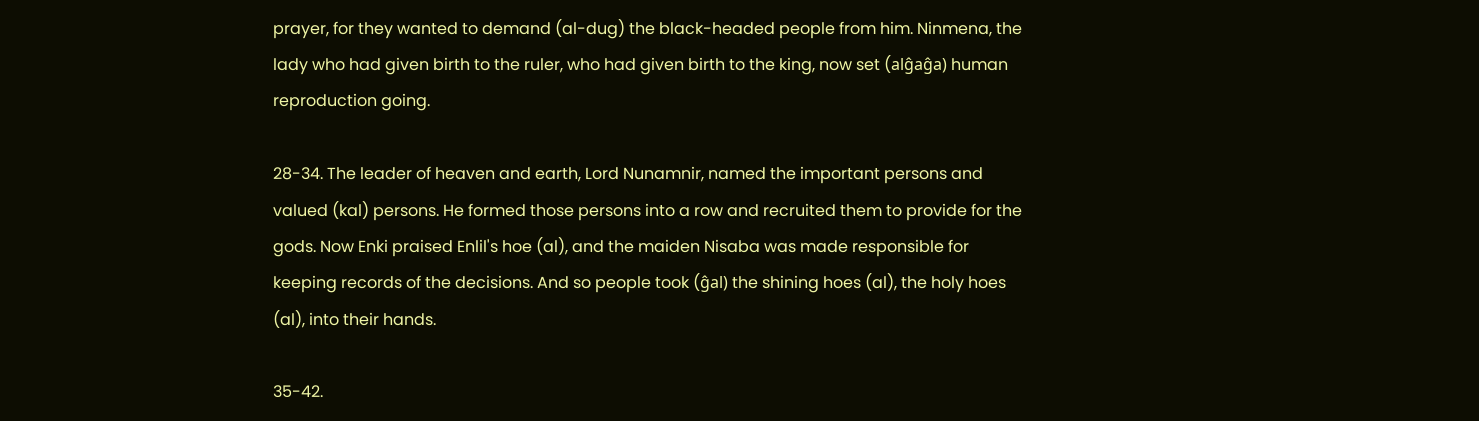prayer, for they wanted to demand (al-dug) the black-headed people from him. Ninmena, the lady who had given birth to the ruler, who had given birth to the king, now set (alĝaĝa) human reproduction going.

28-34. The leader of heaven and earth, Lord Nunamnir, named the important persons and valued (kal) persons. He formed those persons into a row and recruited them to provide for the gods. Now Enki praised Enlil's hoe (al), and the maiden Nisaba was made responsible for keeping records of the decisions. And so people took (ĝal) the shining hoes (al), the holy hoes (al), into their hands.

35-42.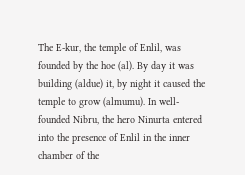The E-kur, the temple of Enlil, was founded by the hoe (al). By day it was building (aldue) it, by night it caused the temple to grow (almumu). In well-founded Nibru, the hero Ninurta entered into the presence of Enlil in the inner chamber of the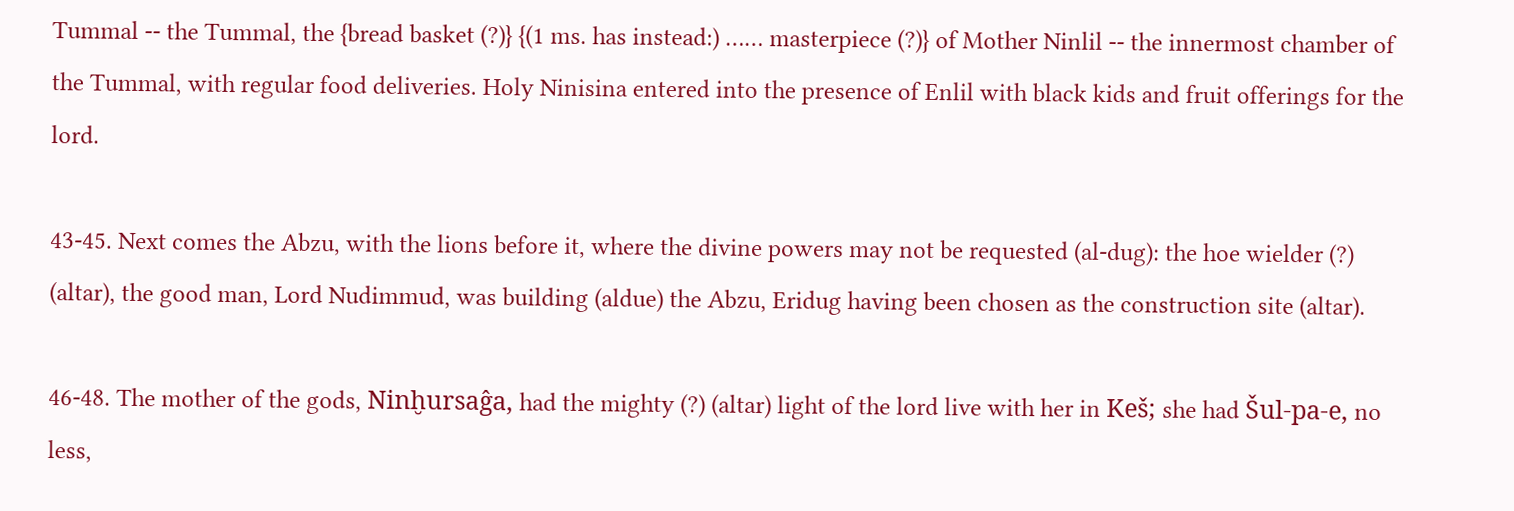Tummal -- the Tummal, the {bread basket (?)} {(1 ms. has instead:) …… masterpiece (?)} of Mother Ninlil -- the innermost chamber of the Tummal, with regular food deliveries. Holy Ninisina entered into the presence of Enlil with black kids and fruit offerings for the lord.

43-45. Next comes the Abzu, with the lions before it, where the divine powers may not be requested (al-dug): the hoe wielder (?) (altar), the good man, Lord Nudimmud, was building (aldue) the Abzu, Eridug having been chosen as the construction site (altar).

46-48. The mother of the gods, Ninḫursaĝa, had the mighty (?) (altar) light of the lord live with her in Keš; she had Šul-pa-e, no less,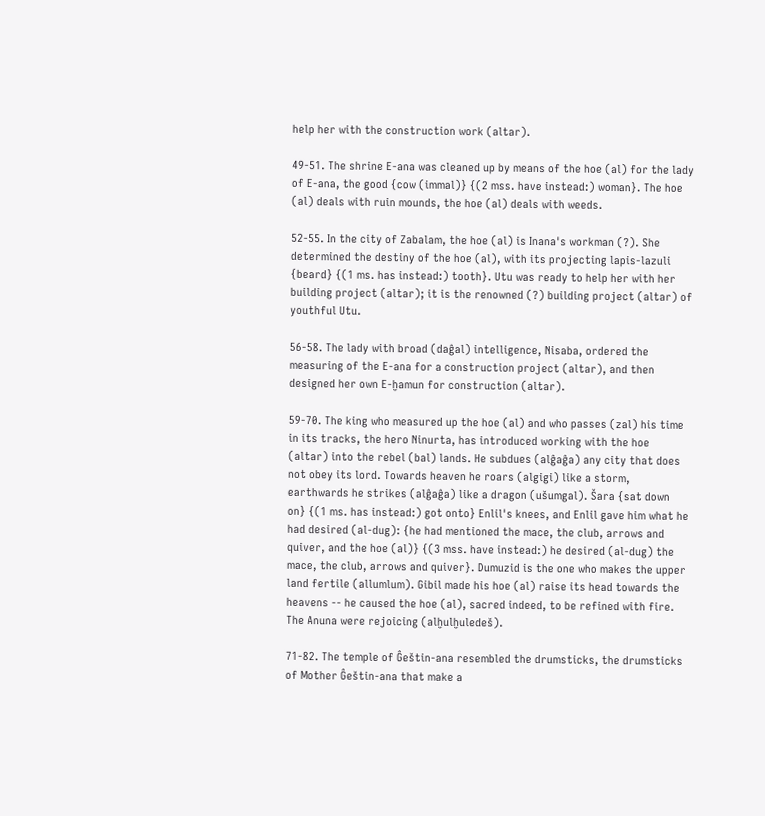help her with the construction work (altar).

49-51. The shrine E-ana was cleaned up by means of the hoe (al) for the lady of E-ana, the good {cow (immal)} {(2 mss. have instead:) woman}. The hoe (al) deals with ruin mounds, the hoe (al) deals with weeds.

52-55. In the city of Zabalam, the hoe (al) is Inana's workman (?). She determined the destiny of the hoe (al), with its projecting lapis-lazuli {beard} {(1 ms. has instead:) tooth}. Utu was ready to help her with her building project (altar); it is the renowned (?) building project (altar) of youthful Utu.

56-58. The lady with broad (daĝal) intelligence, Nisaba, ordered the measuring of the E-ana for a construction project (altar), and then designed her own E-ḫamun for construction (altar).

59-70. The king who measured up the hoe (al) and who passes (zal) his time in its tracks, the hero Ninurta, has introduced working with the hoe (altar) into the rebel (bal) lands. He subdues (alĝaĝa) any city that does not obey its lord. Towards heaven he roars (algigi) like a storm, earthwards he strikes (alĝaĝa) like a dragon (ušumgal). Šara {sat down on} {(1 ms. has instead:) got onto} Enlil's knees, and Enlil gave him what he had desired (al-dug): {he had mentioned the mace, the club, arrows and quiver, and the hoe (al)} {(3 mss. have instead:) he desired (al-dug) the mace, the club, arrows and quiver}. Dumuzid is the one who makes the upper land fertile (allumlum). Gibil made his hoe (al) raise its head towards the heavens -- he caused the hoe (al), sacred indeed, to be refined with fire. The Anuna were rejoicing (alḫulḫuledeš).

71-82. The temple of Ĝeštin-ana resembled the drumsticks, the drumsticks of Mother Ĝeštin-ana that make a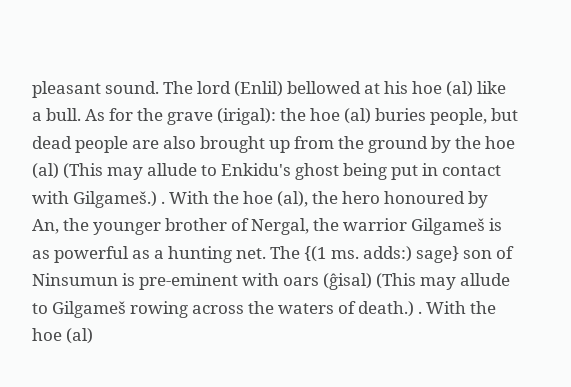pleasant sound. The lord (Enlil) bellowed at his hoe (al) like a bull. As for the grave (irigal): the hoe (al) buries people, but dead people are also brought up from the ground by the hoe (al) (This may allude to Enkidu's ghost being put in contact with Gilgameš.) . With the hoe (al), the hero honoured by An, the younger brother of Nergal, the warrior Gilgameš is as powerful as a hunting net. The {(1 ms. adds:) sage} son of Ninsumun is pre-eminent with oars (ĝisal) (This may allude to Gilgameš rowing across the waters of death.) . With the hoe (al)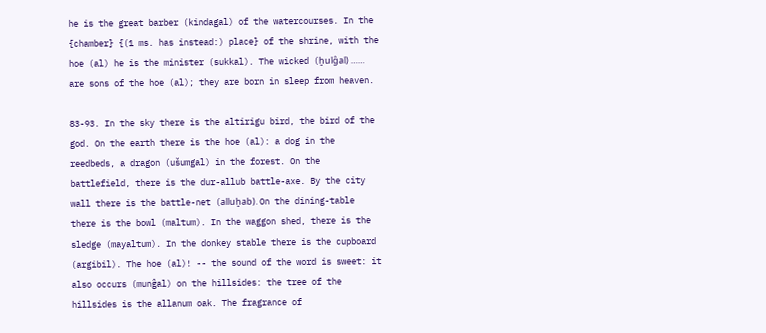he is the great barber (kindagal) of the watercourses. In the {chamber} {(1 ms. has instead:) place} of the shrine, with the hoe (al) he is the minister (sukkal). The wicked (ḫulĝal) …… are sons of the hoe (al); they are born in sleep from heaven.

83-93. In the sky there is the altirigu bird, the bird of the god. On the earth there is the hoe (al): a dog in the reedbeds, a dragon (ušumgal) in the forest. On the battlefield, there is the dur-allub battle-axe. By the city wall there is the battle-net (alluḫab). On the dining-table there is the bowl (maltum). In the waggon shed, there is the sledge (mayaltum). In the donkey stable there is the cupboard (argibil). The hoe (al)! -- the sound of the word is sweet: it also occurs (munĝal) on the hillsides: the tree of the hillsides is the allanum oak. The fragrance of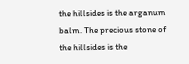the hillsides is the arganum balm. The precious stone of the hillsides is the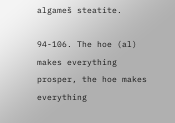algameš steatite.

94-106. The hoe (al) makes everything prosper, the hoe makes everything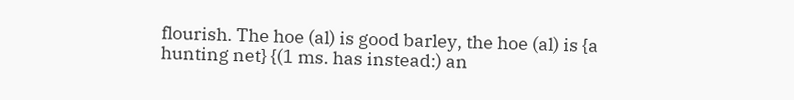flourish. The hoe (al) is good barley, the hoe (al) is {a hunting net} {(1 ms. has instead:) an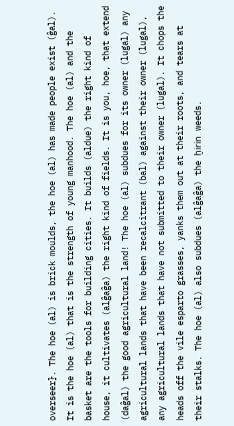overseer}. The hoe (al) is brick moulds, the hoe (al) has made people exist (ĝal). It is the hoe (al) that is the strength of young manhood. The hoe (al) and the basket are the tools for building cities. It builds (aldue) the right kind of house, it cultivates (alĝaĝa) the right kind of fields. It is you, hoe, that extend (daĝal) the good agricultural land! The hoe (al) subdues for its owner (lugal) any agricultural lands that have been recalcitrant (bal) against their owner (lugal), any agricultural lands that have not submitted to their owner (lugal). It chops the heads off the vile esparto grasses, yanks them out at their roots, and tears at their stalks. The hoe (al) also subdues (alĝaĝa) the ḫirin weeds.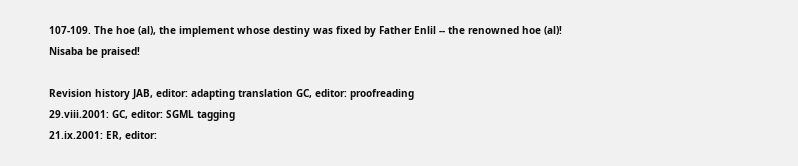107-109. The hoe (al), the implement whose destiny was fixed by Father Enlil -- the renowned hoe (al)! Nisaba be praised!

Revision history JAB, editor: adapting translation GC, editor: proofreading
29.viii.2001: GC, editor: SGML tagging
21.ix.2001: ER, editor: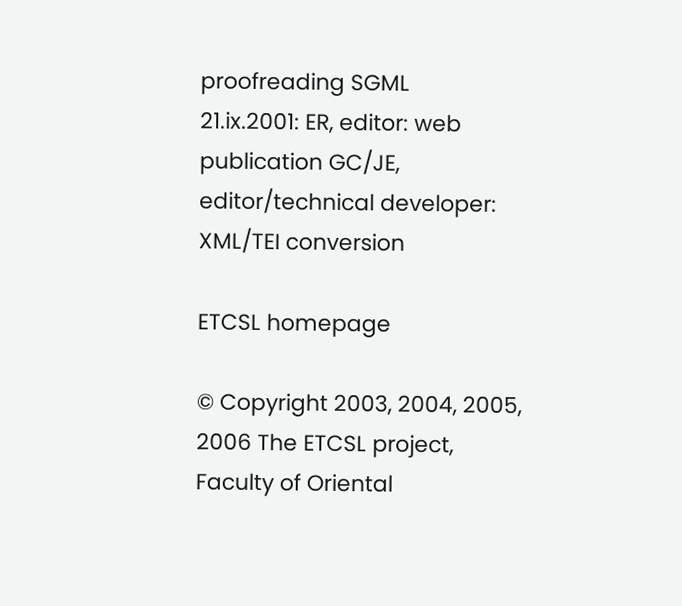proofreading SGML
21.ix.2001: ER, editor: web publication GC/JE, editor/technical developer: XML/TEI conversion

ETCSL homepage

© Copyright 2003, 2004, 2005, 2006 The ETCSL project, Faculty of Oriental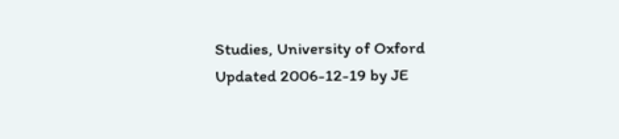Studies, University of Oxford
Updated 2006-12-19 by JE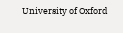University of Oxford